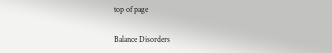top of page

Balance Disorders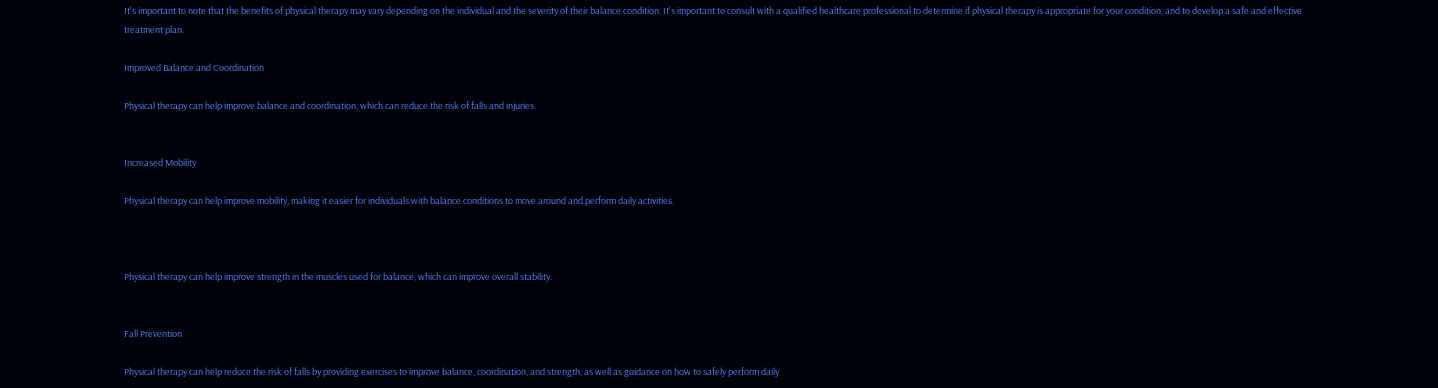It's important to note that the benefits of physical therapy may vary depending on the individual and the severity of their balance condition. It's important to consult with a qualified healthcare professional to determine if physical therapy is appropriate for your condition, and to develop a safe and effective treatment plan.

Improved Balance and Coordination

Physical therapy can help improve balance and coordination, which can reduce the risk of falls and injuries.


Increased Mobility

Physical therapy can help improve mobility, making it easier for individuals with balance conditions to move around and perform daily activities.



Physical therapy can help improve strength in the muscles used for balance, which can improve overall stability.


Fall Prevention

Physical therapy can help reduce the risk of falls by providing exercises to improve balance, coordination, and strength, as well as guidance on how to safely perform daily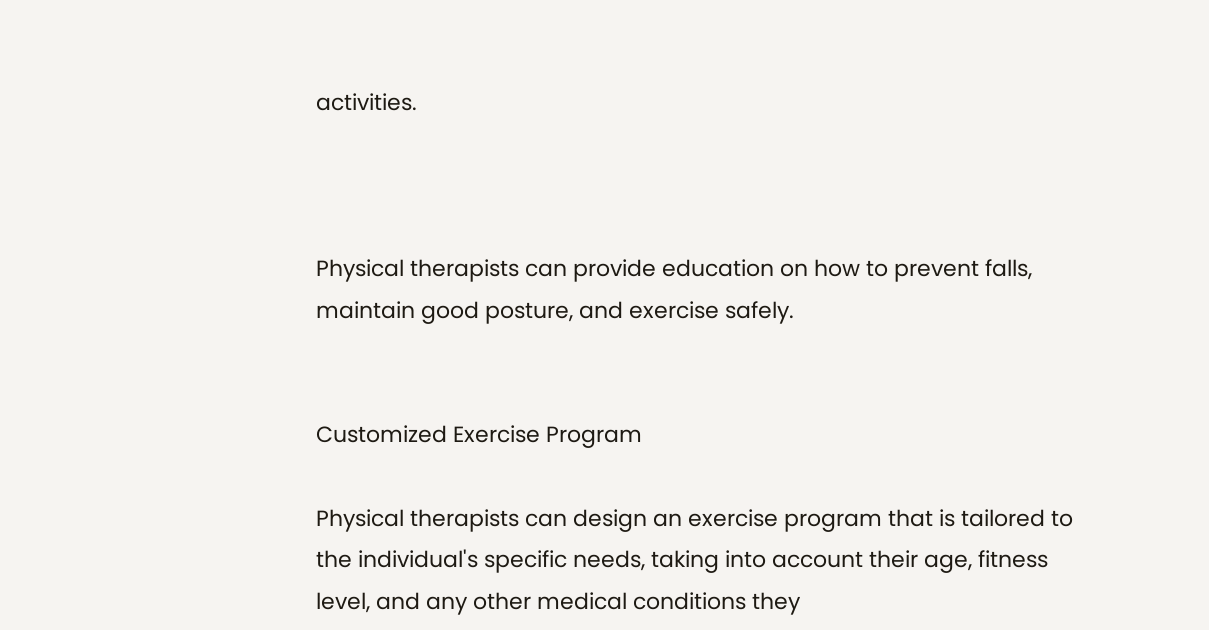activities.



Physical therapists can provide education on how to prevent falls, maintain good posture, and exercise safely.


Customized Exercise Program

Physical therapists can design an exercise program that is tailored to the individual's specific needs, taking into account their age, fitness level, and any other medical conditions they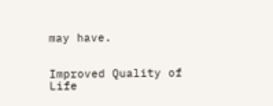may have.


Improved Quality of Life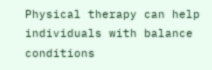Physical therapy can help individuals with balance conditions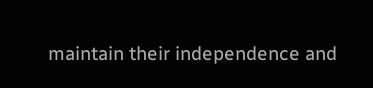maintain their independence and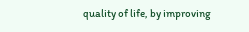quality of life, by improving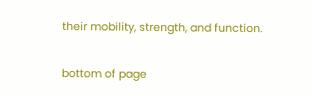their mobility, strength, and function.

bottom of page